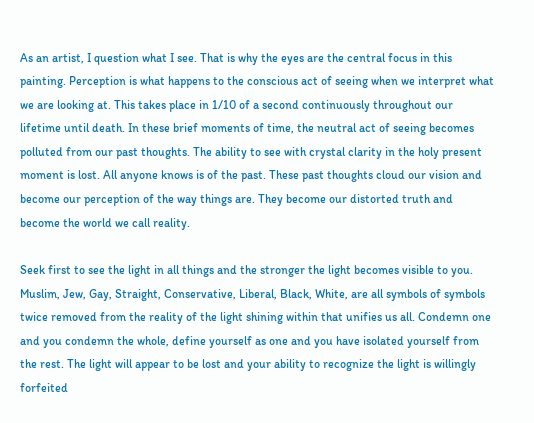As an artist, I question what I see. That is why the eyes are the central focus in this painting. Perception is what happens to the conscious act of seeing when we interpret what we are looking at. This takes place in 1/10 of a second continuously throughout our lifetime until death. In these brief moments of time, the neutral act of seeing becomes polluted from our past thoughts. The ability to see with crystal clarity in the holy present moment is lost. All anyone knows is of the past. These past thoughts cloud our vision and become our perception of the way things are. They become our distorted truth and become the world we call reality.

Seek first to see the light in all things and the stronger the light becomes visible to you. Muslim, Jew, Gay, Straight, Conservative, Liberal, Black, White, are all symbols of symbols twice removed from the reality of the light shining within that unifies us all. Condemn one and you condemn the whole, define yourself as one and you have isolated yourself from the rest. The light will appear to be lost and your ability to recognize the light is willingly forfeited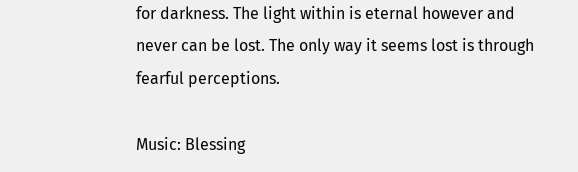for darkness. The light within is eternal however and never can be lost. The only way it seems lost is through fearful perceptions.

Music: Blessing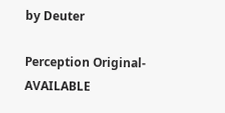by Deuter

Perception Original-AVAILABLE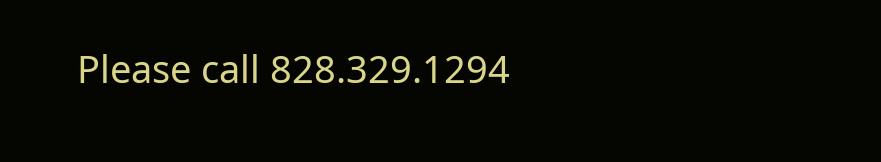Please call 828.329.1294